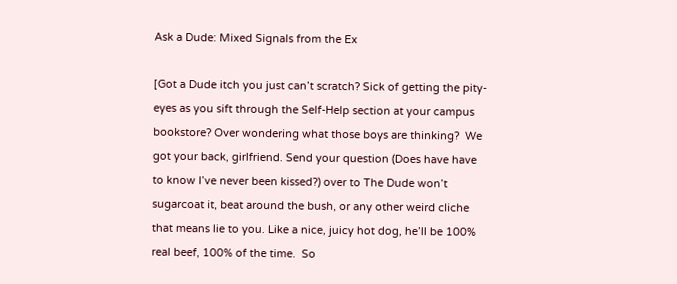Ask a Dude: Mixed Signals from the Ex

[Got a Dude itch you just can’t scratch? Sick of getting the pity-eyes as you sift through the Self-Help section at your campus bookstore? Over wondering what those boys are thinking?  We got your back, girlfriend. Send your question (Does have have to know I’ve never been kissed?) over to The Dude won’t sugarcoat it, beat around the bush, or any other weird cliche that means lie to you. Like a nice, juicy hot dog, he’ll be 100% real beef, 100% of the time.  So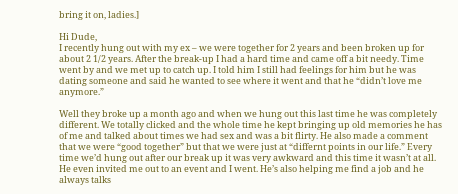bring it on, ladies.]

Hi Dude,
I recently hung out with my ex – we were together for 2 years and been broken up for about 2 1/2 years. After the break-up I had a hard time and came off a bit needy. Time went by and we met up to catch up. I told him I still had feelings for him but he was dating someone and said he wanted to see where it went and that he “didn’t love me anymore.”

Well they broke up a month ago and when we hung out this last time he was completely different. We totally clicked and the whole time he kept bringing up old memories he has of me and talked about times we had sex and was a bit flirty. He also made a comment that we were “good together” but that we were just at “differnt points in our life.” Every time we’d hung out after our break up it was very awkward and this time it wasn’t at all. He even invited me out to an event and I went. He’s also helping me find a job and he always talks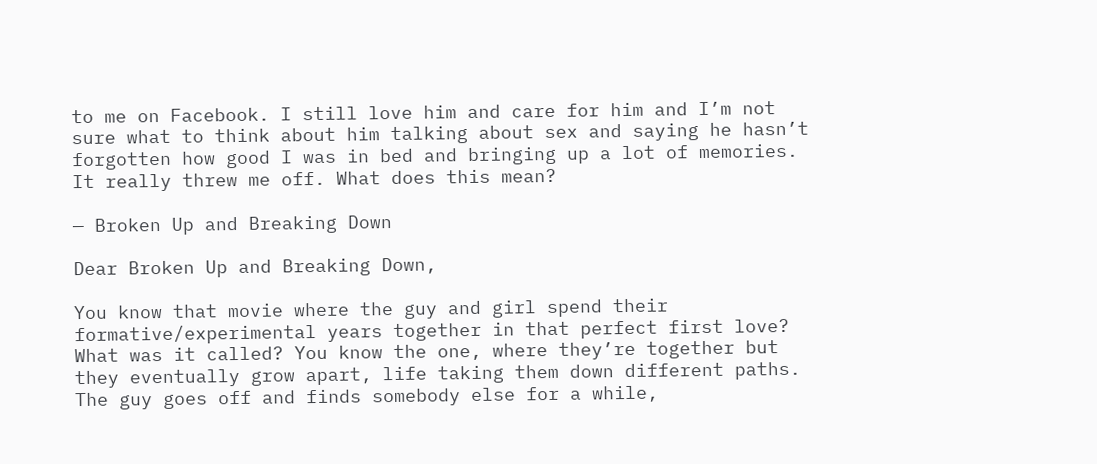to me on Facebook. I still love him and care for him and I’m not sure what to think about him talking about sex and saying he hasn’t forgotten how good I was in bed and bringing up a lot of memories. It really threw me off. What does this mean?

— Broken Up and Breaking Down

Dear Broken Up and Breaking Down,

You know that movie where the guy and girl spend their formative/experimental years together in that perfect first love? What was it called? You know the one, where they’re together but they eventually grow apart, life taking them down different paths. The guy goes off and finds somebody else for a while,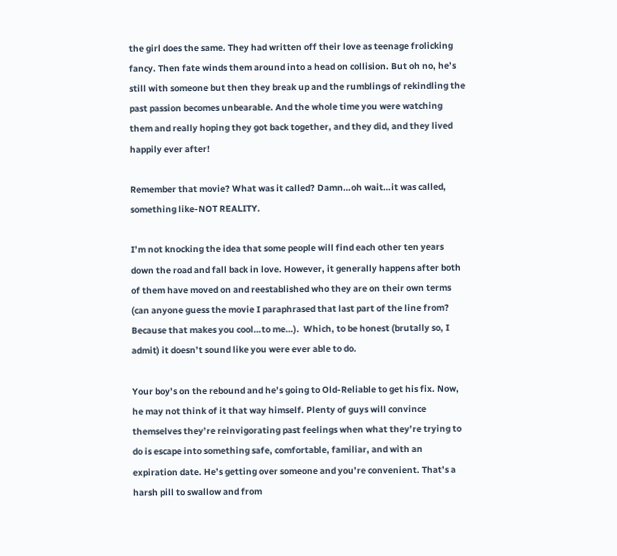the girl does the same. They had written off their love as teenage frolicking fancy. Then fate winds them around into a head on collision. But oh no, he’s still with someone but then they break up and the rumblings of rekindling the past passion becomes unbearable. And the whole time you were watching them and really hoping they got back together, and they did, and they lived happily ever after!

Remember that movie? What was it called? Damn…oh wait…it was called, something like-NOT REALITY.

I’m not knocking the idea that some people will find each other ten years down the road and fall back in love. However, it generally happens after both of them have moved on and reestablished who they are on their own terms (can anyone guess the movie I paraphrased that last part of the line from? Because that makes you cool…to me…).  Which, to be honest (brutally so, I admit) it doesn’t sound like you were ever able to do.

Your boy’s on the rebound and he’s going to Old-Reliable to get his fix. Now, he may not think of it that way himself. Plenty of guys will convince themselves they’re reinvigorating past feelings when what they’re trying to do is escape into something safe, comfortable, familiar, and with an expiration date. He’s getting over someone and you’re convenient. That’s a harsh pill to swallow and from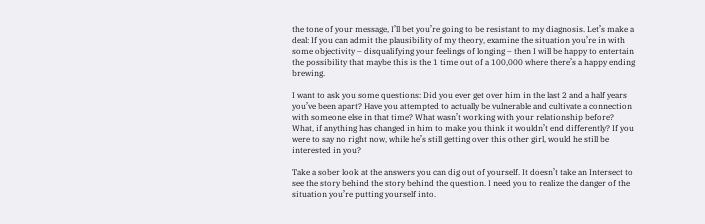the tone of your message, I’ll bet you’re going to be resistant to my diagnosis. Let’s make a deal: If you can admit the plausibility of my theory, examine the situation you’re in with some objectivity – disqualifying your feelings of longing – then I will be happy to entertain the possibility that maybe this is the 1 time out of a 100,000 where there’s a happy ending brewing.

I want to ask you some questions: Did you ever get over him in the last 2 and a half years you’ve been apart? Have you attempted to actually be vulnerable and cultivate a connection with someone else in that time? What wasn’t working with your relationship before? What, if anything has changed in him to make you think it wouldn’t end differently? If you were to say no right now, while he’s still getting over this other girl, would he still be interested in you?

Take a sober look at the answers you can dig out of yourself. It doesn’t take an Intersect to see the story behind the story behind the question. I need you to realize the danger of the situation you’re putting yourself into.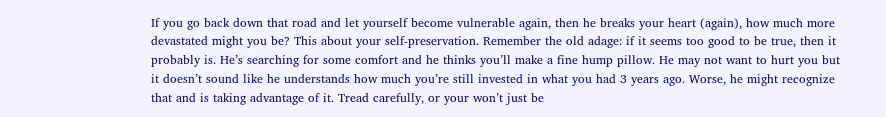If you go back down that road and let yourself become vulnerable again, then he breaks your heart (again), how much more devastated might you be? This about your self-preservation. Remember the old adage: if it seems too good to be true, then it probably is. He’s searching for some comfort and he thinks you’ll make a fine hump pillow. He may not want to hurt you but it doesn’t sound like he understands how much you’re still invested in what you had 3 years ago. Worse, he might recognize that and is taking advantage of it. Tread carefully, or your won’t just be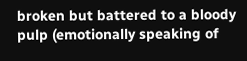broken but battered to a bloody pulp (emotionally speaking of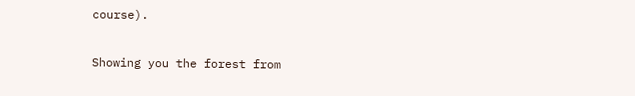course).

Showing you the forest from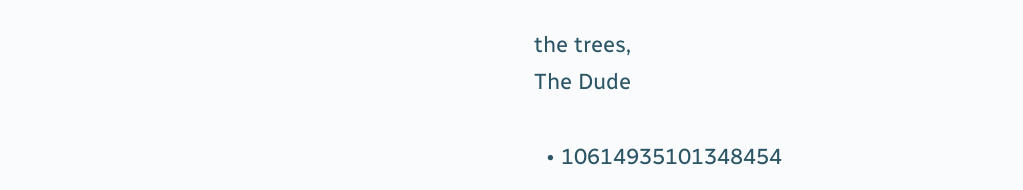the trees,
The Dude

  • 10614935101348454